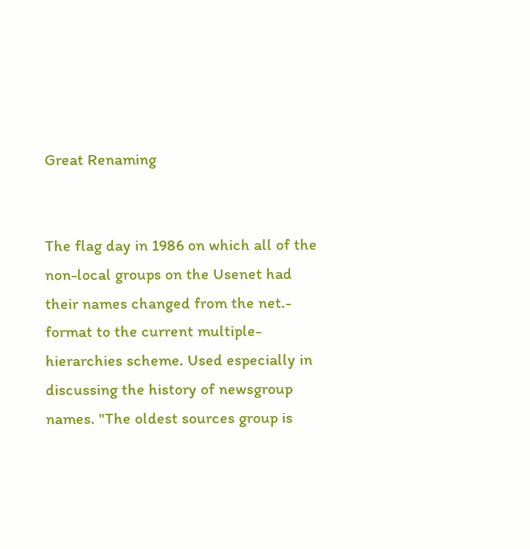Great Renaming


The flag day in 1986 on which all of the non-local groups on the Usenet had their names changed from the net.- format to the current multiple-hierarchies scheme. Used especially in discussing the history of newsgroup names. "The oldest sources group is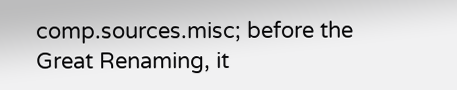comp.sources.misc; before the Great Renaming, it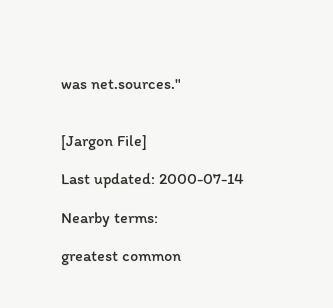was net.sources."


[Jargon File]

Last updated: 2000-07-14

Nearby terms:

greatest common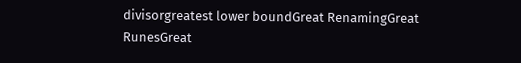divisorgreatest lower boundGreat RenamingGreat RunesGreat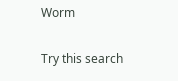Worm

Try this search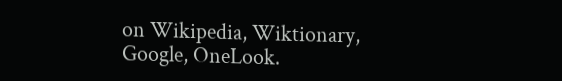on Wikipedia, Wiktionary, Google, OneLook.